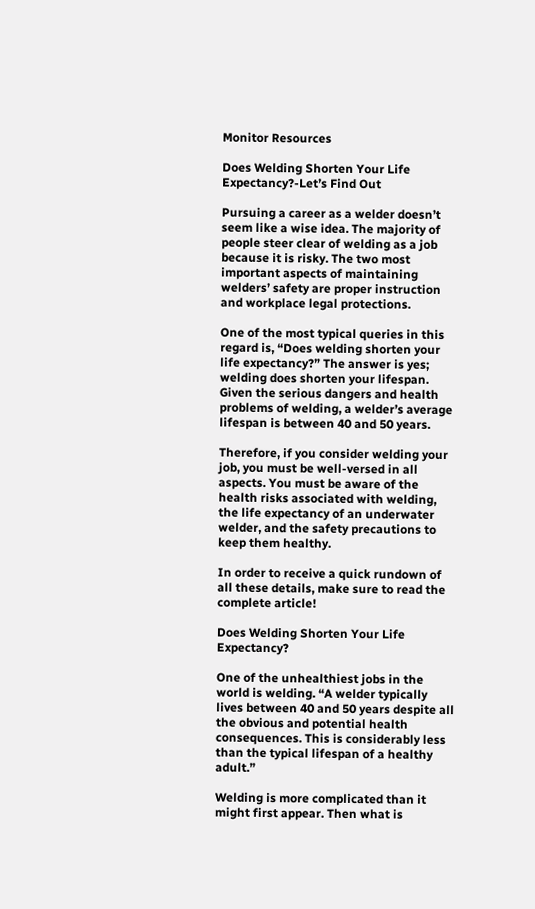Monitor Resources

Does Welding Shorten Your Life Expectancy?-Let’s Find Out

Pursuing a career as a welder doesn’t seem like a wise idea. The majority of people steer clear of welding as a job because it is risky. The two most important aspects of maintaining welders’ safety are proper instruction and workplace legal protections.

One of the most typical queries in this regard is, “Does welding shorten your life expectancy?” The answer is yes; welding does shorten your lifespan. Given the serious dangers and health problems of welding, a welder’s average lifespan is between 40 and 50 years.

Therefore, if you consider welding your job, you must be well-versed in all aspects. You must be aware of the health risks associated with welding, the life expectancy of an underwater welder, and the safety precautions to keep them healthy.

In order to receive a quick rundown of all these details, make sure to read the complete article!

Does Welding Shorten Your Life Expectancy?

One of the unhealthiest jobs in the world is welding. “A welder typically lives between 40 and 50 years despite all the obvious and potential health consequences. This is considerably less than the typical lifespan of a healthy adult.”

Welding is more complicated than it might first appear. Then what is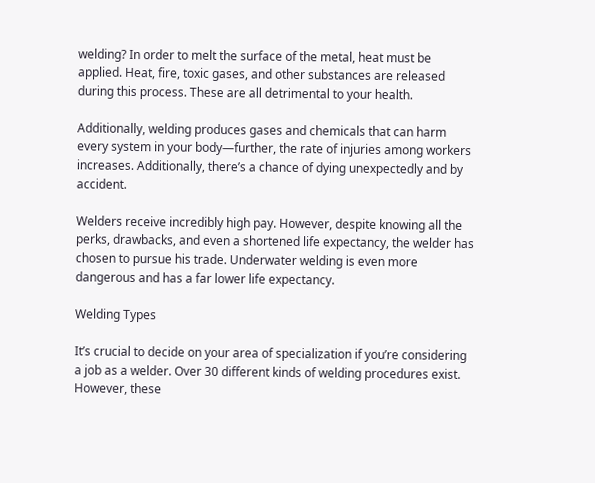welding? In order to melt the surface of the metal, heat must be applied. Heat, fire, toxic gases, and other substances are released during this process. These are all detrimental to your health.

Additionally, welding produces gases and chemicals that can harm every system in your body—further, the rate of injuries among workers increases. Additionally, there’s a chance of dying unexpectedly and by accident.

Welders receive incredibly high pay. However, despite knowing all the perks, drawbacks, and even a shortened life expectancy, the welder has chosen to pursue his trade. Underwater welding is even more dangerous and has a far lower life expectancy.

Welding Types

It’s crucial to decide on your area of specialization if you’re considering a job as a welder. Over 30 different kinds of welding procedures exist. However, these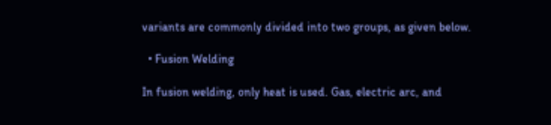variants are commonly divided into two groups, as given below.

  • Fusion Welding

In fusion welding, only heat is used. Gas, electric arc, and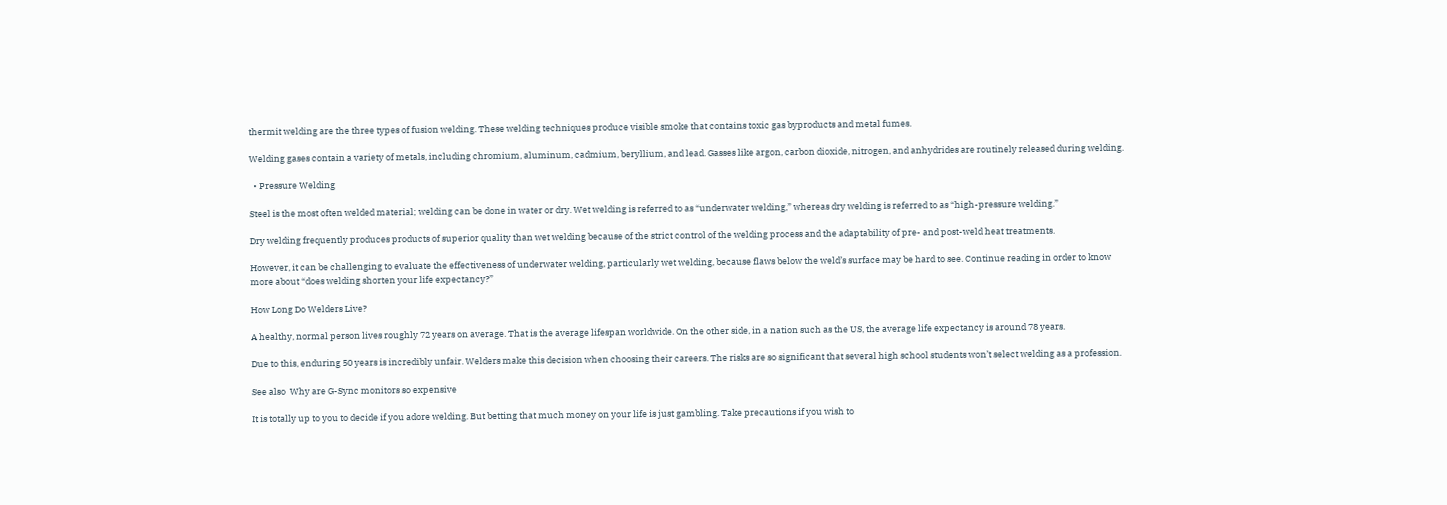thermit welding are the three types of fusion welding. These welding techniques produce visible smoke that contains toxic gas byproducts and metal fumes.

Welding gases contain a variety of metals, including chromium, aluminum, cadmium, beryllium, and lead. Gasses like argon, carbon dioxide, nitrogen, and anhydrides are routinely released during welding.

  • Pressure Welding

Steel is the most often welded material; welding can be done in water or dry. Wet welding is referred to as “underwater welding,” whereas dry welding is referred to as “high-pressure welding.”

Dry welding frequently produces products of superior quality than wet welding because of the strict control of the welding process and the adaptability of pre- and post-weld heat treatments.

However, it can be challenging to evaluate the effectiveness of underwater welding, particularly wet welding, because flaws below the weld’s surface may be hard to see. Continue reading in order to know more about “does welding shorten your life expectancy?”

How Long Do Welders Live?

A healthy, normal person lives roughly 72 years on average. That is the average lifespan worldwide. On the other side, in a nation such as the US, the average life expectancy is around 78 years.

Due to this, enduring 50 years is incredibly unfair. Welders make this decision when choosing their careers. The risks are so significant that several high school students won’t select welding as a profession.

See also  Why are G-Sync monitors so expensive

It is totally up to you to decide if you adore welding. But betting that much money on your life is just gambling. Take precautions if you wish to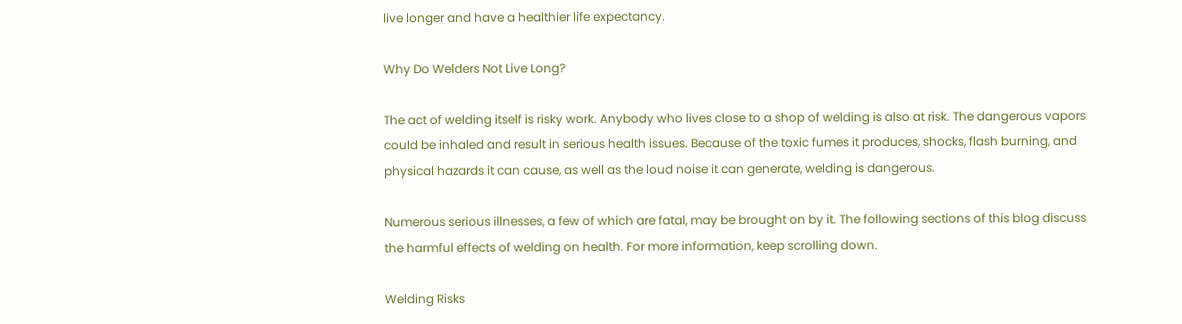live longer and have a healthier life expectancy.

Why Do Welders Not Live Long?

The act of welding itself is risky work. Anybody who lives close to a shop of welding is also at risk. The dangerous vapors could be inhaled and result in serious health issues. Because of the toxic fumes it produces, shocks, flash burning, and physical hazards it can cause, as well as the loud noise it can generate, welding is dangerous.

Numerous serious illnesses, a few of which are fatal, may be brought on by it. The following sections of this blog discuss the harmful effects of welding on health. For more information, keep scrolling down.

Welding Risks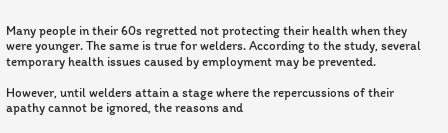Many people in their 60s regretted not protecting their health when they were younger. The same is true for welders. According to the study, several temporary health issues caused by employment may be prevented.

However, until welders attain a stage where the repercussions of their apathy cannot be ignored, the reasons and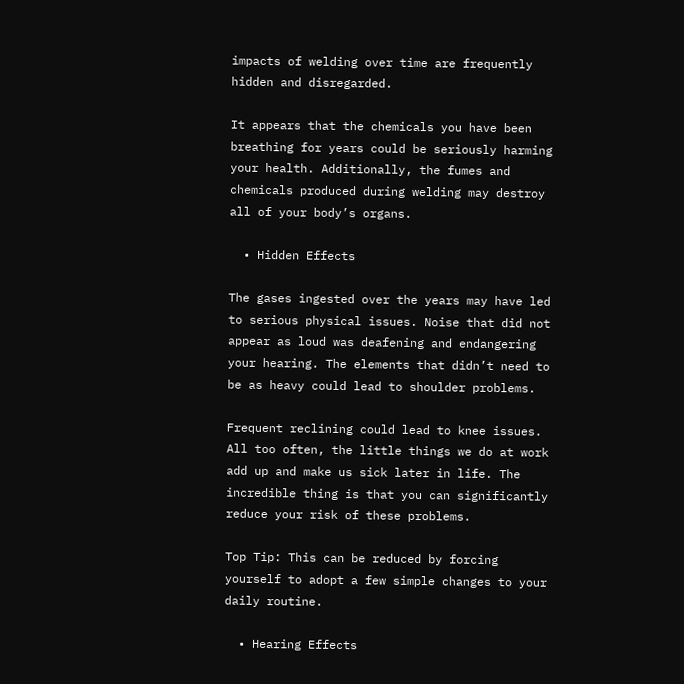impacts of welding over time are frequently hidden and disregarded.

It appears that the chemicals you have been breathing for years could be seriously harming your health. Additionally, the fumes and chemicals produced during welding may destroy all of your body’s organs.

  • Hidden Effects

The gases ingested over the years may have led to serious physical issues. Noise that did not appear as loud was deafening and endangering your hearing. The elements that didn’t need to be as heavy could lead to shoulder problems.

Frequent reclining could lead to knee issues. All too often, the little things we do at work add up and make us sick later in life. The incredible thing is that you can significantly reduce your risk of these problems.

Top Tip: This can be reduced by forcing yourself to adopt a few simple changes to your daily routine.

  • Hearing Effects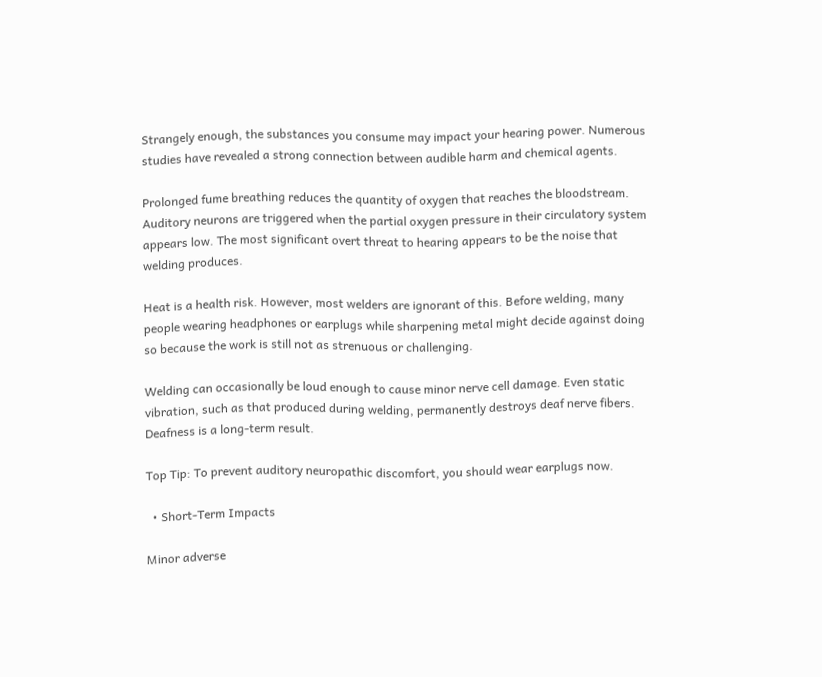Strangely enough, the substances you consume may impact your hearing power. Numerous studies have revealed a strong connection between audible harm and chemical agents.

Prolonged fume breathing reduces the quantity of oxygen that reaches the bloodstream. Auditory neurons are triggered when the partial oxygen pressure in their circulatory system appears low. The most significant overt threat to hearing appears to be the noise that welding produces.

Heat is a health risk. However, most welders are ignorant of this. Before welding, many people wearing headphones or earplugs while sharpening metal might decide against doing so because the work is still not as strenuous or challenging.

Welding can occasionally be loud enough to cause minor nerve cell damage. Even static vibration, such as that produced during welding, permanently destroys deaf nerve fibers. Deafness is a long-term result.

Top Tip: To prevent auditory neuropathic discomfort, you should wear earplugs now.

  • Short-Term Impacts

Minor adverse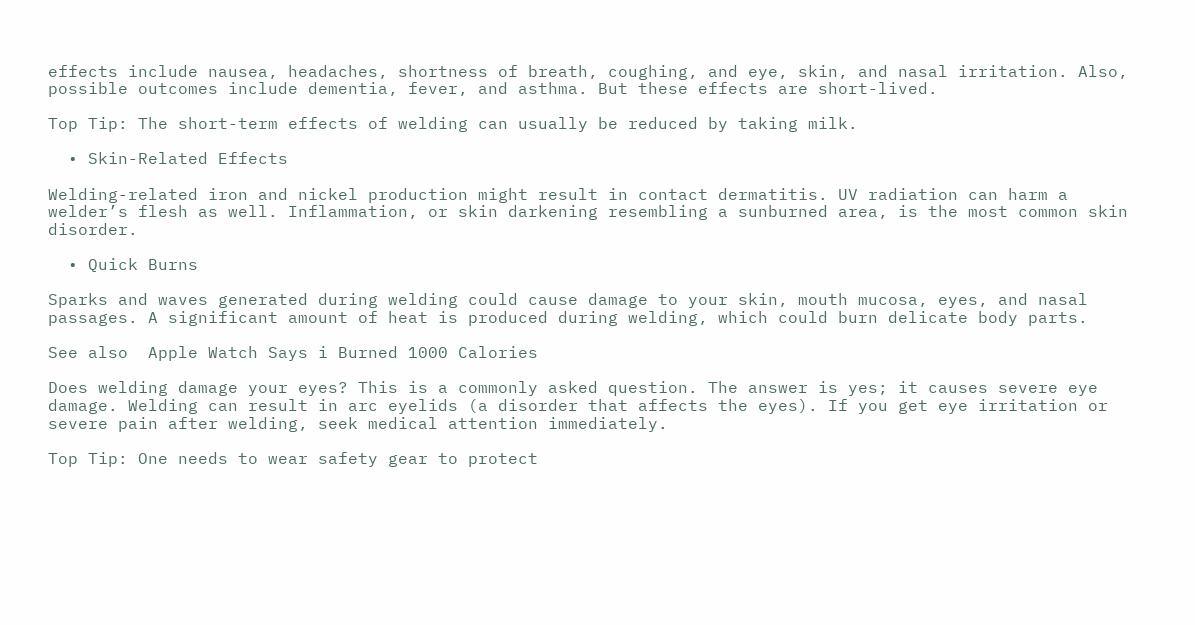effects include nausea, headaches, shortness of breath, coughing, and eye, skin, and nasal irritation. Also, possible outcomes include dementia, fever, and asthma. But these effects are short-lived.

Top Tip: The short-term effects of welding can usually be reduced by taking milk.

  • Skin-Related Effects

Welding-related iron and nickel production might result in contact dermatitis. UV radiation can harm a welder’s flesh as well. Inflammation, or skin darkening resembling a sunburned area, is the most common skin disorder.

  • Quick Burns

Sparks and waves generated during welding could cause damage to your skin, mouth mucosa, eyes, and nasal passages. A significant amount of heat is produced during welding, which could burn delicate body parts.

See also  Apple Watch Says i Burned 1000 Calories

Does welding damage your eyes? This is a commonly asked question. The answer is yes; it causes severe eye damage. Welding can result in arc eyelids (a disorder that affects the eyes). If you get eye irritation or severe pain after welding, seek medical attention immediately.

Top Tip: One needs to wear safety gear to protect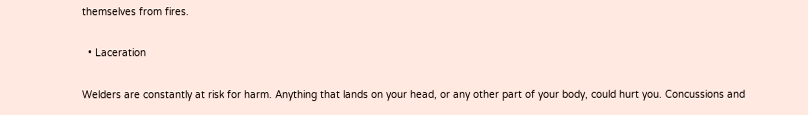themselves from fires.

  • Laceration

Welders are constantly at risk for harm. Anything that lands on your head, or any other part of your body, could hurt you. Concussions and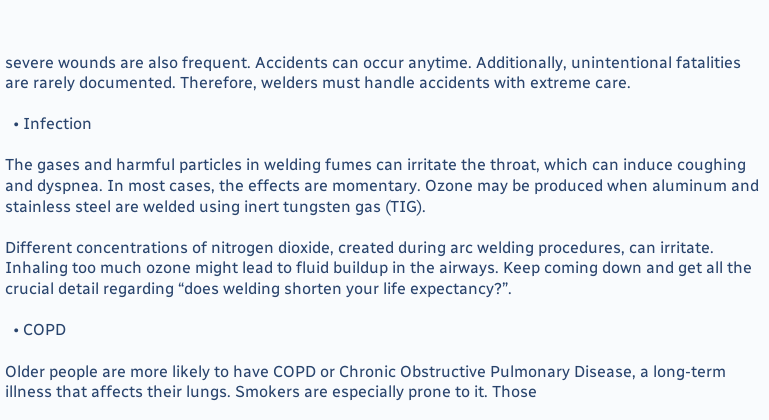severe wounds are also frequent. Accidents can occur anytime. Additionally, unintentional fatalities are rarely documented. Therefore, welders must handle accidents with extreme care.

  • Infection

The gases and harmful particles in welding fumes can irritate the throat, which can induce coughing and dyspnea. In most cases, the effects are momentary. Ozone may be produced when aluminum and stainless steel are welded using inert tungsten gas (TIG).

Different concentrations of nitrogen dioxide, created during arc welding procedures, can irritate. Inhaling too much ozone might lead to fluid buildup in the airways. Keep coming down and get all the crucial detail regarding “does welding shorten your life expectancy?”.

  • COPD

Older people are more likely to have COPD or Chronic Obstructive Pulmonary Disease, a long-term illness that affects their lungs. Smokers are especially prone to it. Those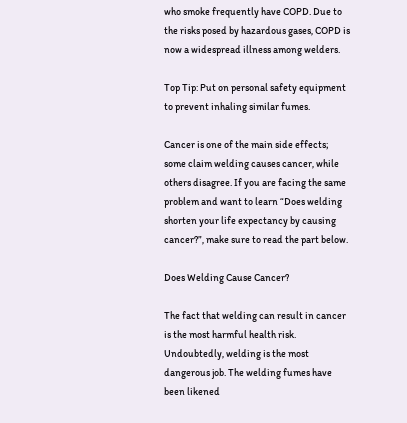who smoke frequently have COPD. Due to the risks posed by hazardous gases, COPD is now a widespread illness among welders.

Top Tip: Put on personal safety equipment to prevent inhaling similar fumes.

Cancer is one of the main side effects; some claim welding causes cancer, while others disagree. If you are facing the same problem and want to learn “Does welding shorten your life expectancy by causing cancer?”, make sure to read the part below.

Does Welding Cause Cancer?

The fact that welding can result in cancer is the most harmful health risk. Undoubtedly, welding is the most dangerous job. The welding fumes have been likened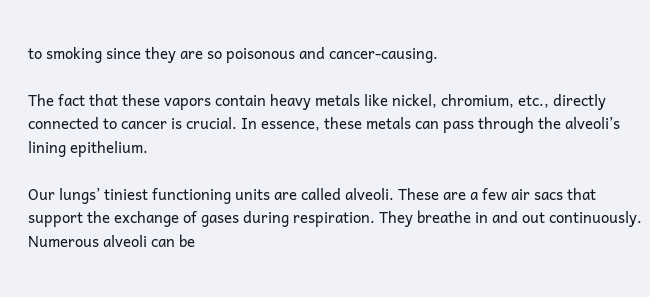to smoking since they are so poisonous and cancer-causing.

The fact that these vapors contain heavy metals like nickel, chromium, etc., directly connected to cancer is crucial. In essence, these metals can pass through the alveoli’s lining epithelium.

Our lungs’ tiniest functioning units are called alveoli. These are a few air sacs that support the exchange of gases during respiration. They breathe in and out continuously. Numerous alveoli can be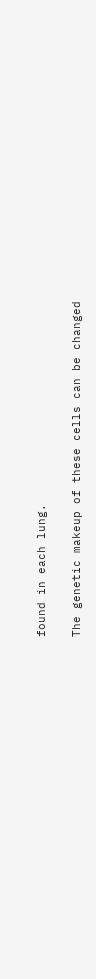found in each lung.

The genetic makeup of these cells can be changed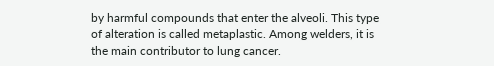by harmful compounds that enter the alveoli. This type of alteration is called metaplastic. Among welders, it is the main contributor to lung cancer.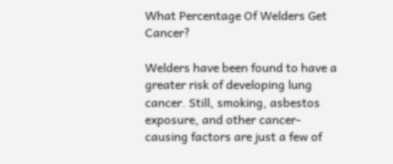What Percentage Of Welders Get Cancer?

Welders have been found to have a greater risk of developing lung cancer. Still, smoking, asbestos exposure, and other cancer-causing factors are just a few of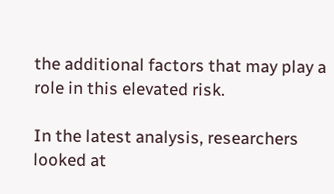the additional factors that may play a role in this elevated risk.

In the latest analysis, researchers looked at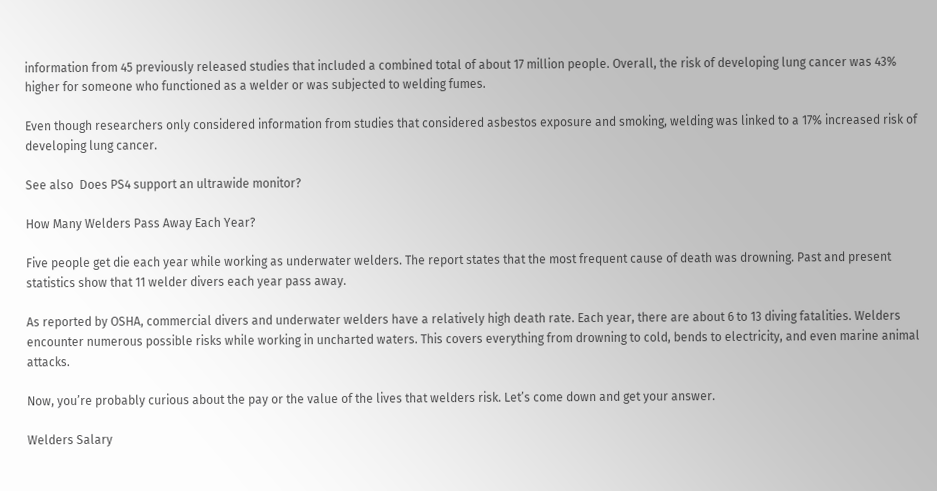information from 45 previously released studies that included a combined total of about 17 million people. Overall, the risk of developing lung cancer was 43% higher for someone who functioned as a welder or was subjected to welding fumes.

Even though researchers only considered information from studies that considered asbestos exposure and smoking, welding was linked to a 17% increased risk of developing lung cancer.

See also  Does PS4 support an ultrawide monitor?

How Many Welders Pass Away Each Year?

Five people get die each year while working as underwater welders. The report states that the most frequent cause of death was drowning. Past and present statistics show that 11 welder divers each year pass away.

As reported by OSHA, commercial divers and underwater welders have a relatively high death rate. Each year, there are about 6 to 13 diving fatalities. Welders encounter numerous possible risks while working in uncharted waters. This covers everything from drowning to cold, bends to electricity, and even marine animal attacks.

Now, you’re probably curious about the pay or the value of the lives that welders risk. Let’s come down and get your answer.

Welders Salary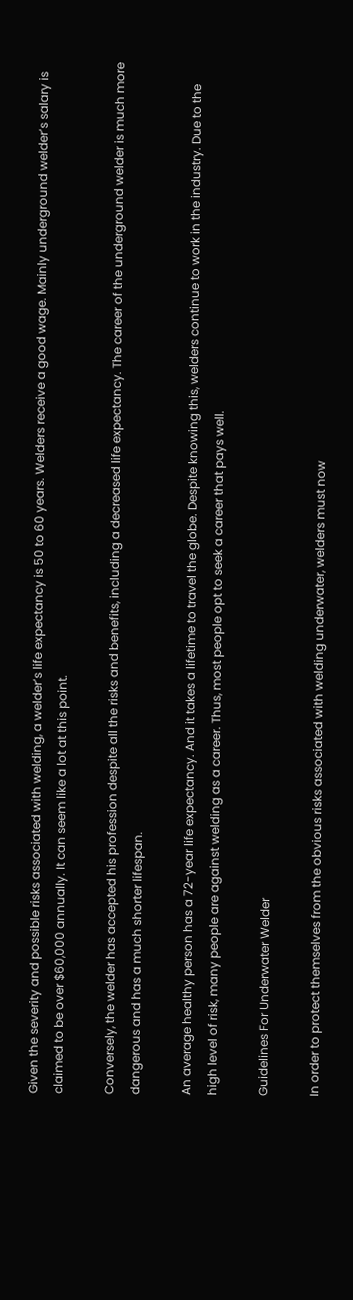Given the severity and possible risks associated with welding, a welder’s life expectancy is 50 to 60 years. Welders receive a good wage. Mainly underground welder’s salary is claimed to be over $60,000 annually. It can seem like a lot at this point.

Conversely, the welder has accepted his profession despite all the risks and benefits, including a decreased life expectancy. The career of the underground welder is much more dangerous and has a much shorter lifespan.

An average healthy person has a 72-year life expectancy. And it takes a lifetime to travel the globe. Despite knowing this, welders continue to work in the industry. Due to the high level of risk, many people are against welding as a career. Thus, most people opt to seek a career that pays well.

Guidelines For Underwater Welder

In order to protect themselves from the obvious risks associated with welding underwater, welders must now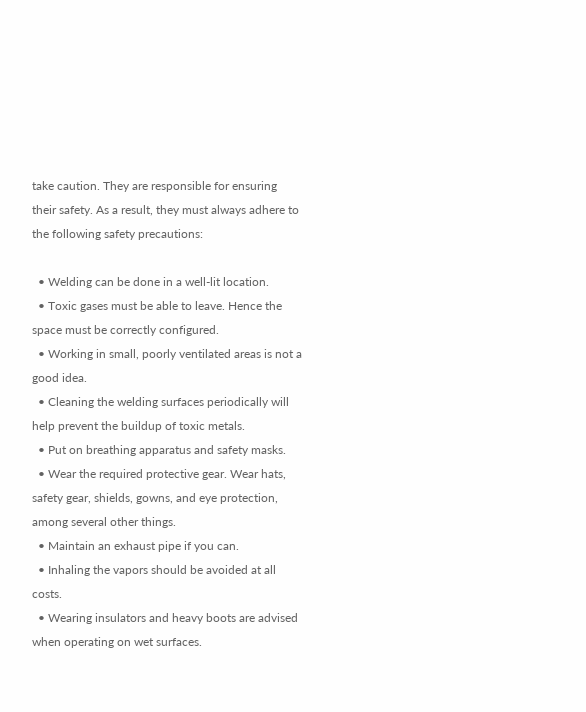take caution. They are responsible for ensuring their safety. As a result, they must always adhere to the following safety precautions:

  • Welding can be done in a well-lit location.
  • Toxic gases must be able to leave. Hence the space must be correctly configured.
  • Working in small, poorly ventilated areas is not a good idea.
  • Cleaning the welding surfaces periodically will help prevent the buildup of toxic metals.
  • Put on breathing apparatus and safety masks.
  • Wear the required protective gear. Wear hats, safety gear, shields, gowns, and eye protection, among several other things.
  • Maintain an exhaust pipe if you can.
  • Inhaling the vapors should be avoided at all costs.
  • Wearing insulators and heavy boots are advised when operating on wet surfaces.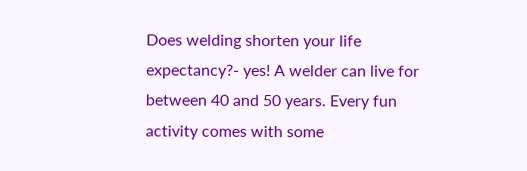Does welding shorten your life expectancy?- yes! A welder can live for between 40 and 50 years. Every fun activity comes with some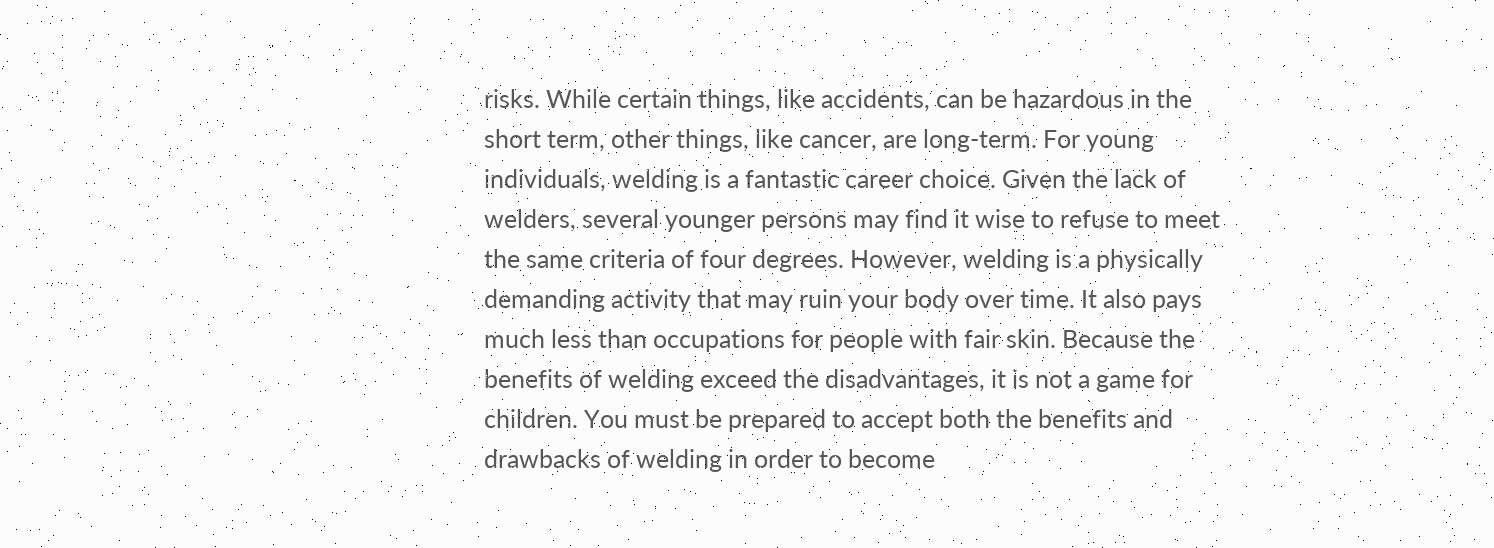risks. While certain things, like accidents, can be hazardous in the short term, other things, like cancer, are long-term. For young individuals, welding is a fantastic career choice. Given the lack of welders, several younger persons may find it wise to refuse to meet the same criteria of four degrees. However, welding is a physically demanding activity that may ruin your body over time. It also pays much less than occupations for people with fair skin. Because the benefits of welding exceed the disadvantages, it is not a game for children. You must be prepared to accept both the benefits and drawbacks of welding in order to become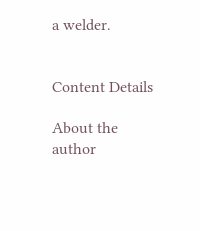a welder.


Content Details

About the author